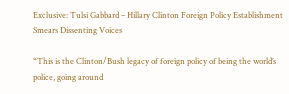Exclusive: Tulsi Gabbard – Hillary Clinton Foreign Policy Establishment Smears Dissenting Voices

“This is the Clinton/Bush legacy of foreign policy of being the world’s police, going around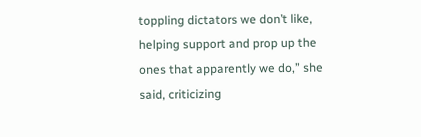toppling dictators we don’t like, helping support and prop up the ones that apparently we do,” she said, criticizing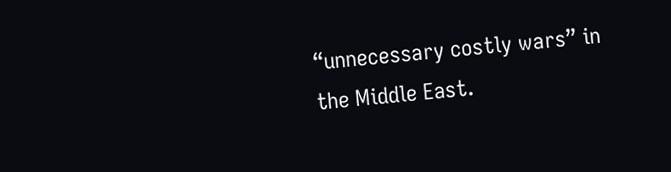“unnecessary costly wars” in the Middle East.